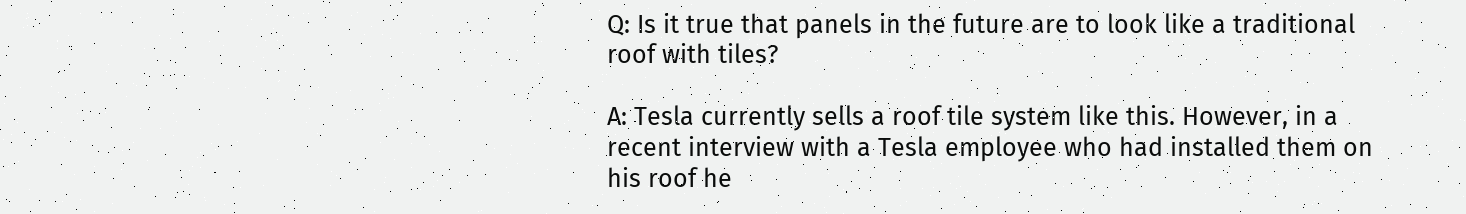Q: Is it true that panels in the future are to look like a traditional roof with tiles?

A: Tesla currently sells a roof tile system like this. However, in a recent interview with a Tesla employee who had installed them on his roof he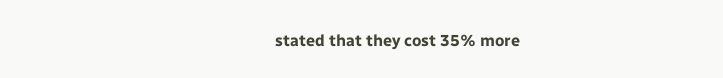stated that they cost 35% more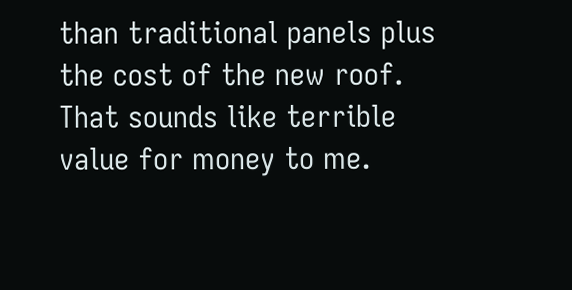than traditional panels plus the cost of the new roof. That sounds like terrible value for money to me.